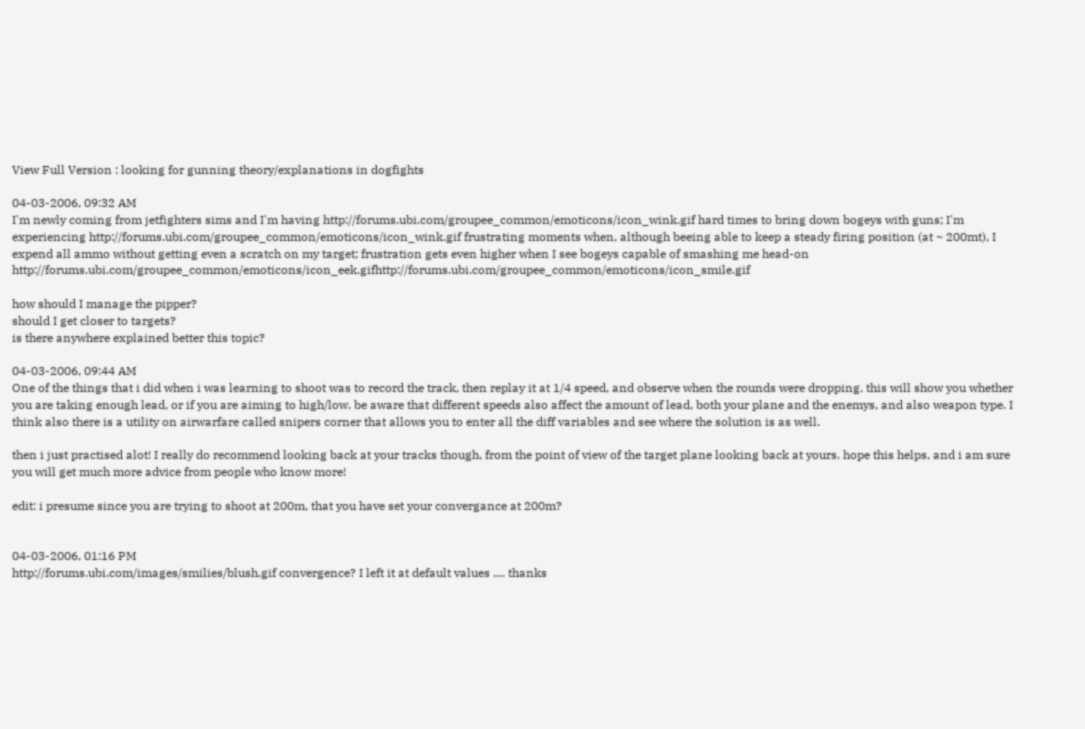View Full Version : looking for gunning theory/explanations in dogfights

04-03-2006, 09:32 AM
I'm newly coming from jetfighters sims and I'm having http://forums.ubi.com/groupee_common/emoticons/icon_wink.gif hard times to bring down bogeys with guns; I'm experiencing http://forums.ubi.com/groupee_common/emoticons/icon_wink.gif frustrating moments when, although beeing able to keep a steady firing position (at ~ 200mt), I expend all ammo without getting even a scratch on my target; frustration gets even higher when I see bogeys capable of smashing me head-on http://forums.ubi.com/groupee_common/emoticons/icon_eek.gifhttp://forums.ubi.com/groupee_common/emoticons/icon_smile.gif

how should I manage the pipper?
should I get closer to targets?
is there anywhere explained better this topic?

04-03-2006, 09:44 AM
One of the things that i did when i was learning to shoot was to record the track, then replay it at 1/4 speed, and observe when the rounds were dropping. this will show you whether you are taking enough lead, or if you are aiming to high/low. be aware that different speeds also affect the amount of lead, both your plane and the enemys, and also weapon type. I think also there is a utility on airwarfare called snipers corner that allows you to enter all the diff variables and see where the solution is as well.

then i just practised alot! I really do recommend looking back at your tracks though, from the point of view of the target plane looking back at yours. hope this helps, and i am sure you will get much more advice from people who know more!

edit: i presume since you are trying to shoot at 200m, that you have set your convergance at 200m?


04-03-2006, 01:16 PM
http://forums.ubi.com/images/smilies/blush.gif convergence? I left it at default values .... thanks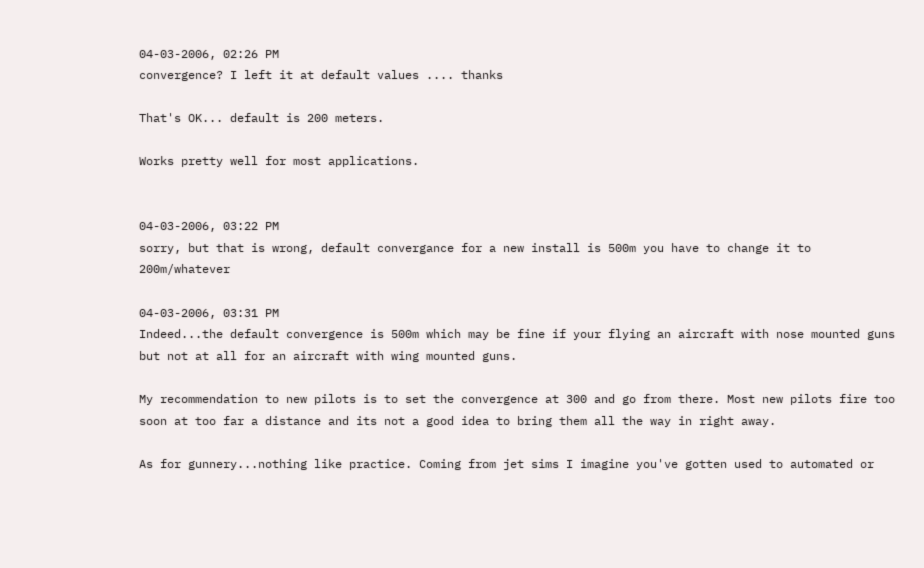04-03-2006, 02:26 PM
convergence? I left it at default values .... thanks

That's OK... default is 200 meters.

Works pretty well for most applications.


04-03-2006, 03:22 PM
sorry, but that is wrong, default convergance for a new install is 500m you have to change it to 200m/whatever

04-03-2006, 03:31 PM
Indeed...the default convergence is 500m which may be fine if your flying an aircraft with nose mounted guns but not at all for an aircraft with wing mounted guns.

My recommendation to new pilots is to set the convergence at 300 and go from there. Most new pilots fire too soon at too far a distance and its not a good idea to bring them all the way in right away.

As for gunnery...nothing like practice. Coming from jet sims I imagine you've gotten used to automated or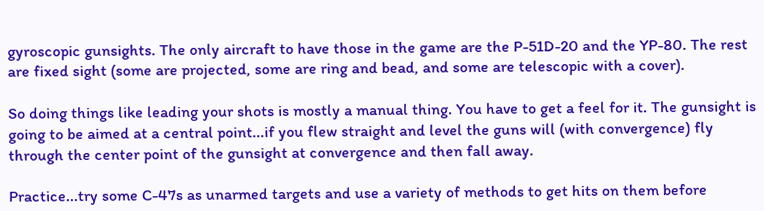gyroscopic gunsights. The only aircraft to have those in the game are the P-51D-20 and the YP-80. The rest are fixed sight (some are projected, some are ring and bead, and some are telescopic with a cover).

So doing things like leading your shots is mostly a manual thing. You have to get a feel for it. The gunsight is going to be aimed at a central point...if you flew straight and level the guns will (with convergence) fly through the center point of the gunsight at convergence and then fall away.

Practice...try some C-47s as unarmed targets and use a variety of methods to get hits on them before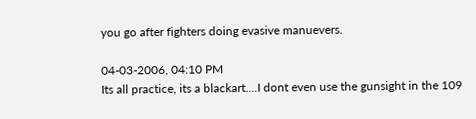you go after fighters doing evasive manuevers.

04-03-2006, 04:10 PM
Its all practice, its a blackart....I dont even use the gunsight in the 109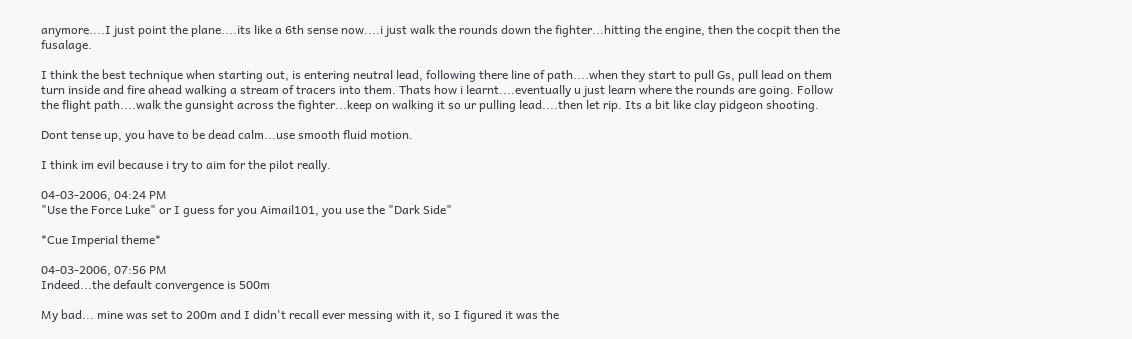anymore....I just point the plane....its like a 6th sense now....i just walk the rounds down the fighter...hitting the engine, then the cocpit then the fusalage.

I think the best technique when starting out, is entering neutral lead, following there line of path....when they start to pull Gs, pull lead on them turn inside and fire ahead walking a stream of tracers into them. Thats how i learnt....eventually u just learn where the rounds are going. Follow the flight path....walk the gunsight across the fighter...keep on walking it so ur pulling lead....then let rip. Its a bit like clay pidgeon shooting.

Dont tense up, you have to be dead calm...use smooth fluid motion.

I think im evil because i try to aim for the pilot really.

04-03-2006, 04:24 PM
"Use the Force Luke" or I guess for you Aimail101, you use the "Dark Side"

*Cue Imperial theme*

04-03-2006, 07:56 PM
Indeed...the default convergence is 500m

My bad... mine was set to 200m and I didn't recall ever messing with it, so I figured it was the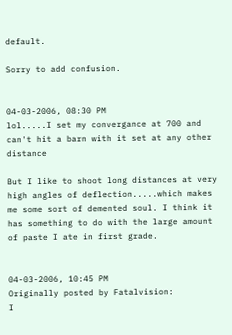default.

Sorry to add confusion.


04-03-2006, 08:30 PM
lol.....I set my convergance at 700 and can't hit a barn with it set at any other distance

But I like to shoot long distances at very high angles of deflection.....which makes me some sort of demented soul. I think it has something to do with the large amount of paste I ate in first grade.


04-03-2006, 10:45 PM
Originally posted by Fatalvision:
I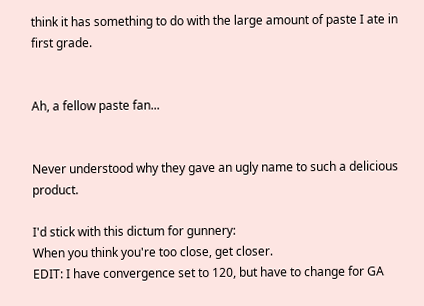think it has something to do with the large amount of paste I ate in first grade.


Ah, a fellow paste fan...


Never understood why they gave an ugly name to such a delicious product.

I'd stick with this dictum for gunnery:
When you think you're too close, get closer.
EDIT: I have convergence set to 120, but have to change for GA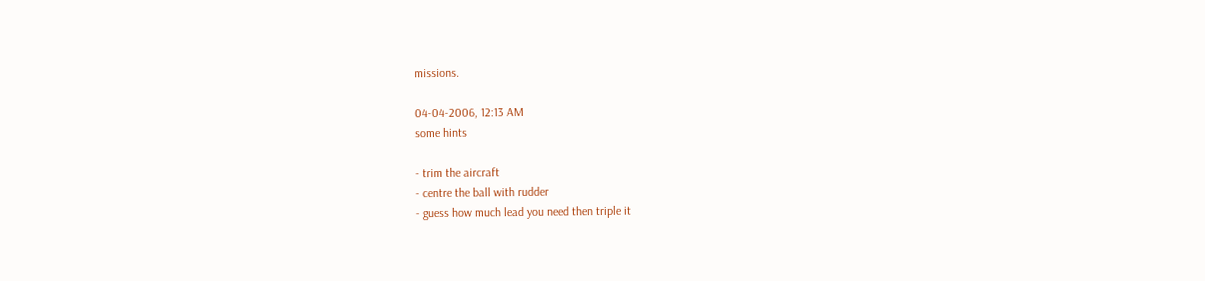missions.

04-04-2006, 12:13 AM
some hints

- trim the aircraft
- centre the ball with rudder
- guess how much lead you need then triple it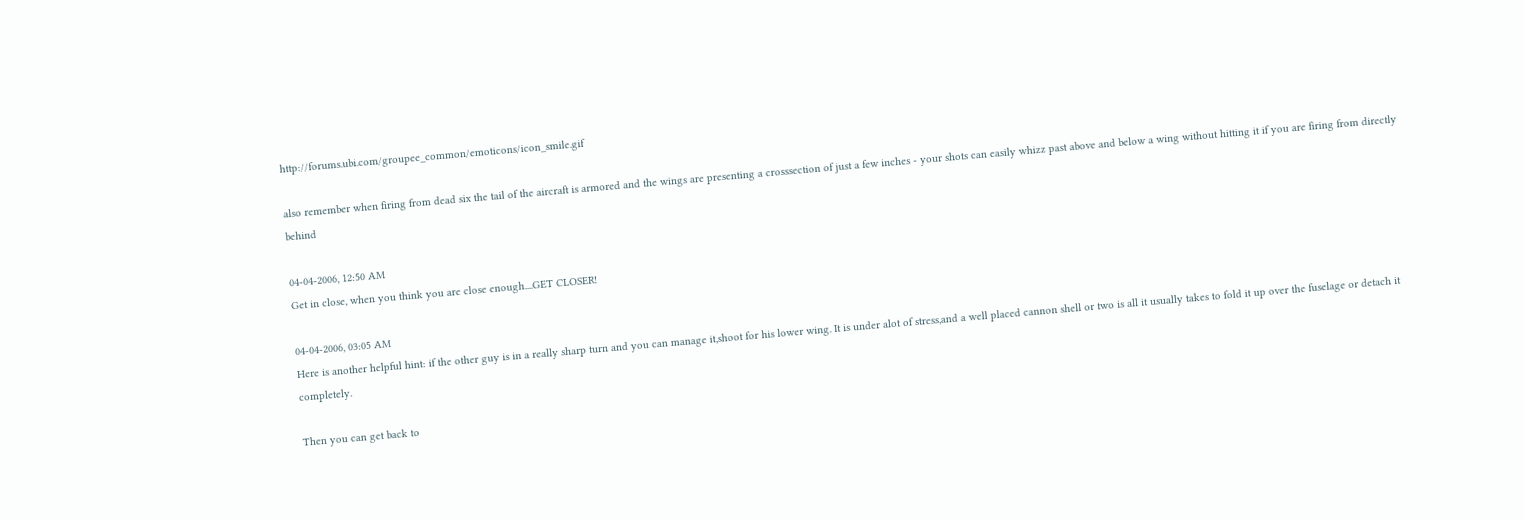http://forums.ubi.com/groupee_common/emoticons/icon_smile.gif

also remember when firing from dead six the tail of the aircraft is armored and the wings are presenting a crosssection of just a few inches - your shots can easily whizz past above and below a wing without hitting it if you are firing from directly behind

04-04-2006, 12:50 AM
Get in close, when you think you are close enough....GET CLOSER!

04-04-2006, 03:05 AM
Here is another helpful hint: if the other guy is in a really sharp turn and you can manage it,shoot for his lower wing. It is under alot of stress,and a well placed cannon shell or two is all it usually takes to fold it up over the fuselage or detach it completely.

Then you can get back to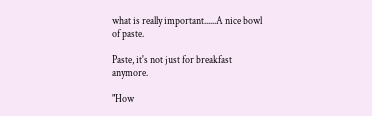what is really important......A nice bowl of paste.

Paste, it's not just for breakfast anymore.

"How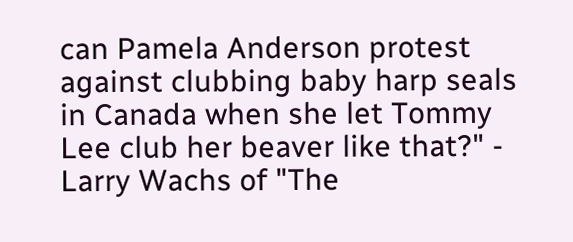can Pamela Anderson protest against clubbing baby harp seals in Canada when she let Tommy Lee club her beaver like that?" - Larry Wachs of "The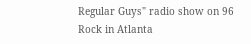Regular Guys" radio show on 96 Rock in Atlanta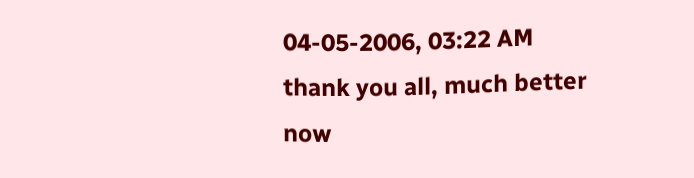04-05-2006, 03:22 AM
thank you all, much better now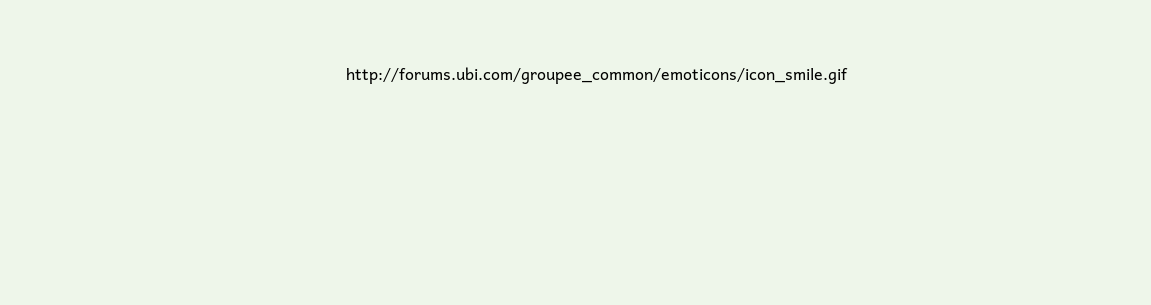http://forums.ubi.com/groupee_common/emoticons/icon_smile.gif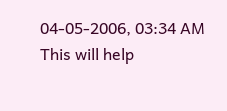04-05-2006, 03:34 AM
This will help